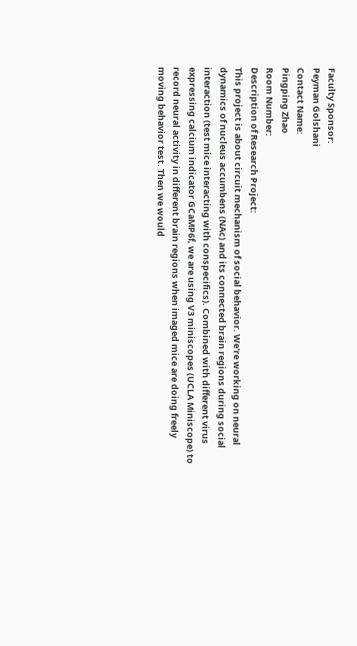Faculty Sponsor:
Peyman Golshani
Contact Name:
Pingping Zhao
Room Number:
Description of Research Project:
This project is about circuit mechanism of social behavior. We're working on neural dynamics of nucleus accumbens (NAc) and its connected brain regions during social interaction (test mice interacting with conspecifics). Combined with different virus expressing calcium indicator GCaMP6f, we are using V3 miniscopes (UCLA Miniscope) to record neural activity in different brain regions when imaged mice are doing freely moving behavior test. Then we would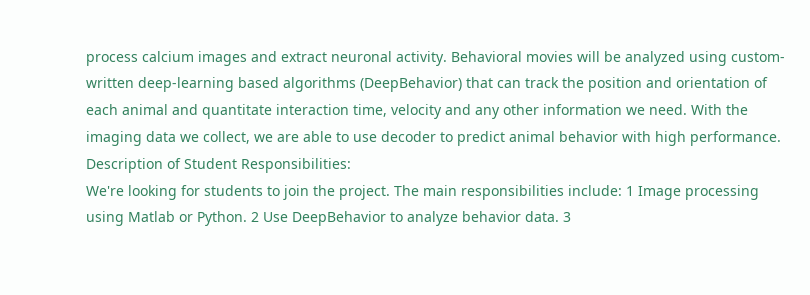process calcium images and extract neuronal activity. Behavioral movies will be analyzed using custom-written deep-learning based algorithms (DeepBehavior) that can track the position and orientation of each animal and quantitate interaction time, velocity and any other information we need. With the imaging data we collect, we are able to use decoder to predict animal behavior with high performance.
Description of Student Responsibilities:
We're looking for students to join the project. The main responsibilities include: 1 Image processing using Matlab or Python. 2 Use DeepBehavior to analyze behavior data. 3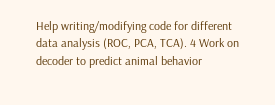Help writing/modifying code for different data analysis (ROC, PCA, TCA). 4 Work on decoder to predict animal behavior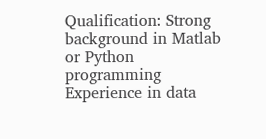Qualification: Strong background in Matlab or Python programming Experience in data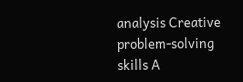analysis Creative problem-solving skills A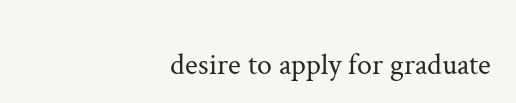desire to apply for graduate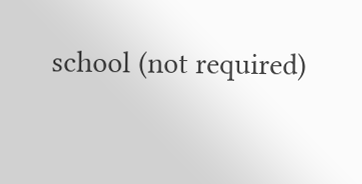school (not required)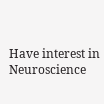Have interest in Neuroscience